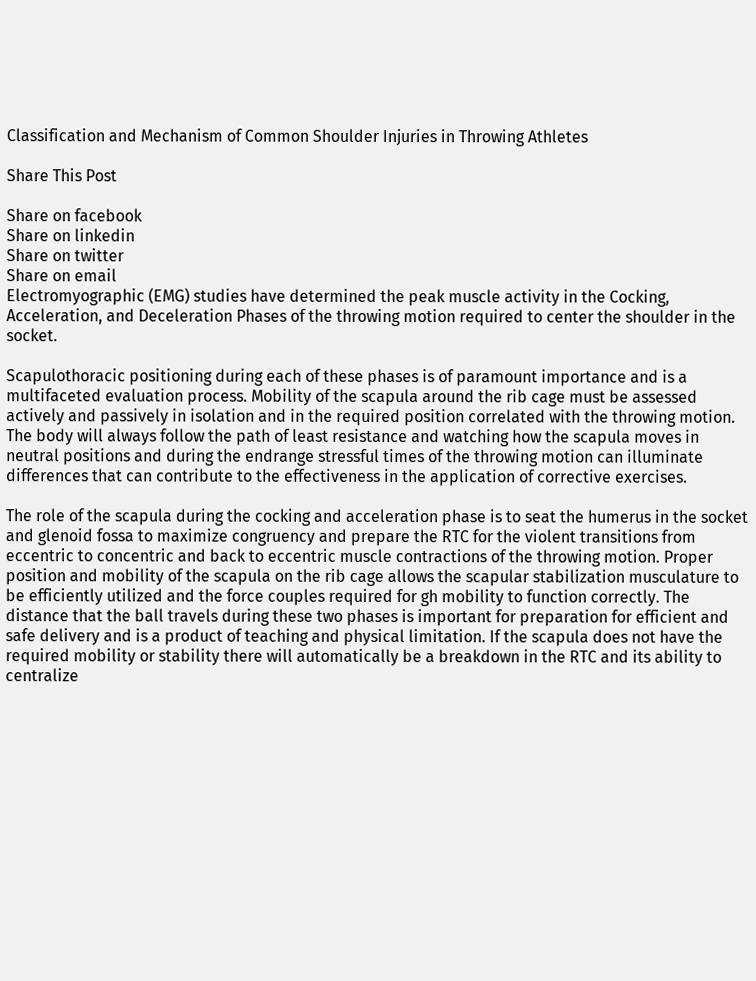Classification and Mechanism of Common Shoulder Injuries in Throwing Athletes

Share This Post

Share on facebook
Share on linkedin
Share on twitter
Share on email
Electromyographic (EMG) studies have determined the peak muscle activity in the Cocking, Acceleration, and Deceleration Phases of the throwing motion required to center the shoulder in the socket.

Scapulothoracic positioning during each of these phases is of paramount importance and is a multifaceted evaluation process. Mobility of the scapula around the rib cage must be assessed actively and passively in isolation and in the required position correlated with the throwing motion. The body will always follow the path of least resistance and watching how the scapula moves in neutral positions and during the endrange stressful times of the throwing motion can illuminate differences that can contribute to the effectiveness in the application of corrective exercises.

The role of the scapula during the cocking and acceleration phase is to seat the humerus in the socket and glenoid fossa to maximize congruency and prepare the RTC for the violent transitions from eccentric to concentric and back to eccentric muscle contractions of the throwing motion. Proper position and mobility of the scapula on the rib cage allows the scapular stabilization musculature to be efficiently utilized and the force couples required for gh mobility to function correctly. The distance that the ball travels during these two phases is important for preparation for efficient and safe delivery and is a product of teaching and physical limitation. If the scapula does not have the required mobility or stability there will automatically be a breakdown in the RTC and its ability to centralize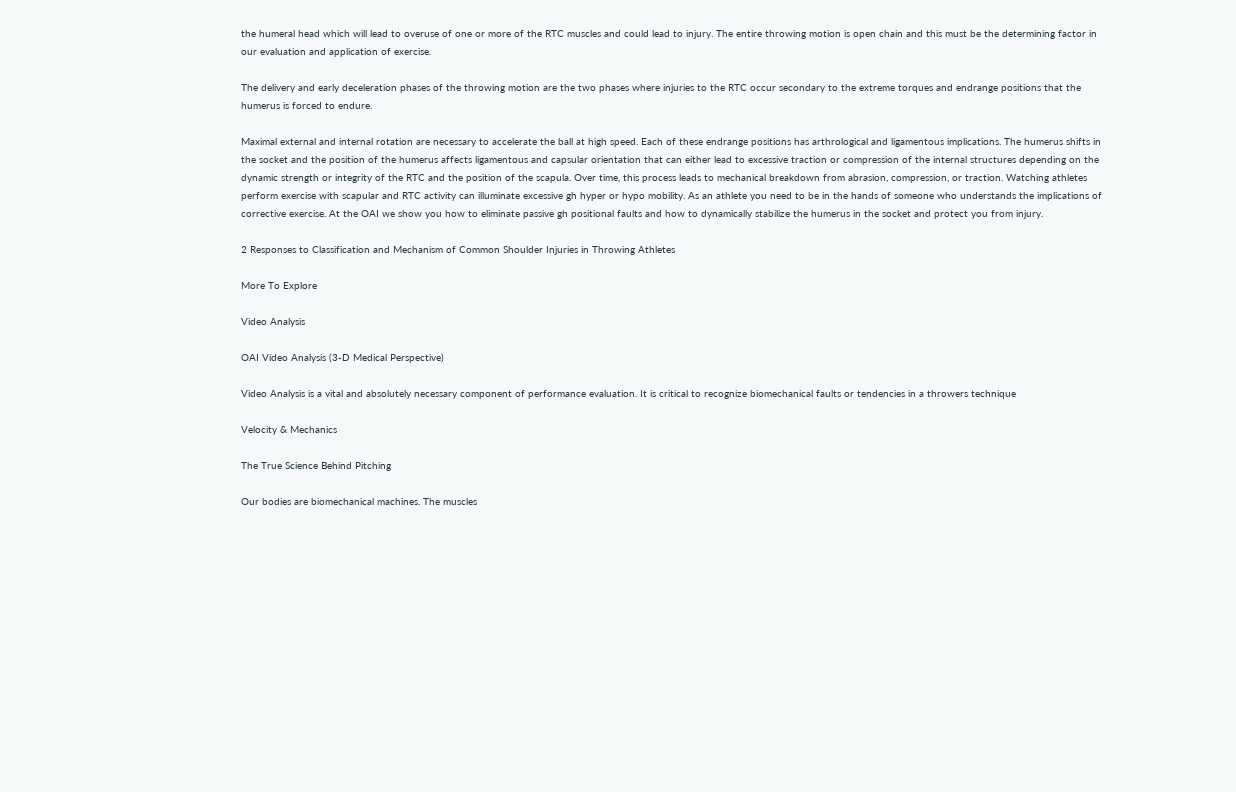the humeral head which will lead to overuse of one or more of the RTC muscles and could lead to injury. The entire throwing motion is open chain and this must be the determining factor in our evaluation and application of exercise.

The delivery and early deceleration phases of the throwing motion are the two phases where injuries to the RTC occur secondary to the extreme torques and endrange positions that the humerus is forced to endure.

Maximal external and internal rotation are necessary to accelerate the ball at high speed. Each of these endrange positions has arthrological and ligamentous implications. The humerus shifts in the socket and the position of the humerus affects ligamentous and capsular orientation that can either lead to excessive traction or compression of the internal structures depending on the dynamic strength or integrity of the RTC and the position of the scapula. Over time, this process leads to mechanical breakdown from abrasion, compression, or traction. Watching athletes perform exercise with scapular and RTC activity can illuminate excessive gh hyper or hypo mobility. As an athlete you need to be in the hands of someone who understands the implications of corrective exercise. At the OAI we show you how to eliminate passive gh positional faults and how to dynamically stabilize the humerus in the socket and protect you from injury.

2 Responses to Classification and Mechanism of Common Shoulder Injuries in Throwing Athletes

More To Explore

Video Analysis

OAI Video Analysis (3-D Medical Perspective)

Video Analysis is a vital and absolutely necessary component of performance evaluation. It is critical to recognize biomechanical faults or tendencies in a throwers technique

Velocity & Mechanics

The True Science Behind Pitching

Our bodies are biomechanical machines. The muscles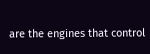are the engines that control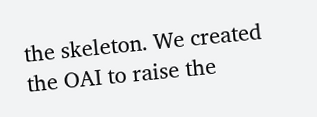the skeleton. We created the OAI to raise the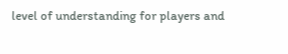level of understanding for players and